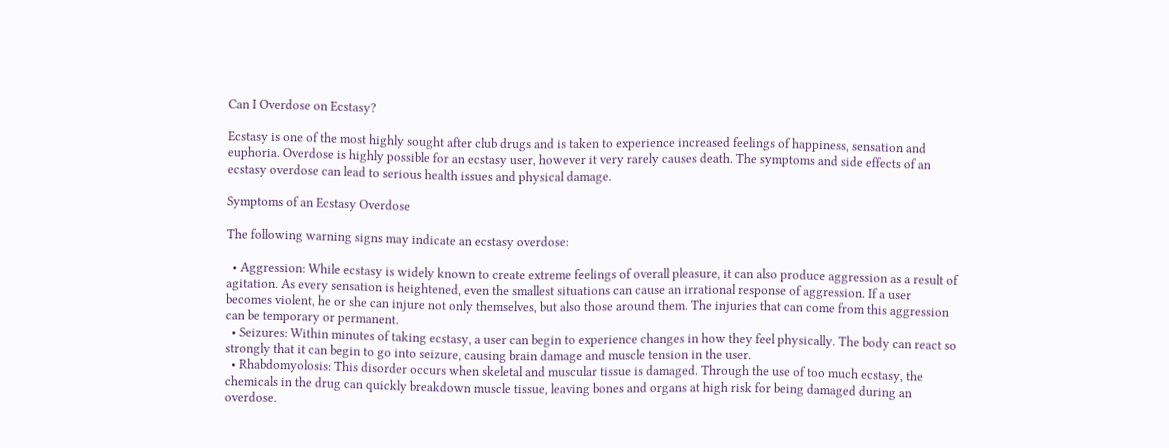Can I Overdose on Ecstasy?

Ecstasy is one of the most highly sought after club drugs and is taken to experience increased feelings of happiness, sensation and euphoria. Overdose is highly possible for an ecstasy user, however it very rarely causes death. The symptoms and side effects of an ecstasy overdose can lead to serious health issues and physical damage.

Symptoms of an Ecstasy Overdose

The following warning signs may indicate an ecstasy overdose:

  • Aggression: While ecstasy is widely known to create extreme feelings of overall pleasure, it can also produce aggression as a result of agitation. As every sensation is heightened, even the smallest situations can cause an irrational response of aggression. If a user becomes violent, he or she can injure not only themselves, but also those around them. The injuries that can come from this aggression can be temporary or permanent.
  • Seizures: Within minutes of taking ecstasy, a user can begin to experience changes in how they feel physically. The body can react so strongly that it can begin to go into seizure, causing brain damage and muscle tension in the user.
  • Rhabdomyolosis: This disorder occurs when skeletal and muscular tissue is damaged. Through the use of too much ecstasy, the chemicals in the drug can quickly breakdown muscle tissue, leaving bones and organs at high risk for being damaged during an overdose.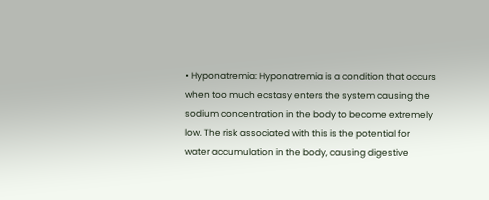• Hyponatremia: Hyponatremia is a condition that occurs when too much ecstasy enters the system causing the sodium concentration in the body to become extremely low. The risk associated with this is the potential for water accumulation in the body, causing digestive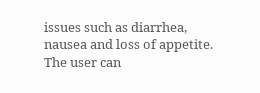issues such as diarrhea, nausea and loss of appetite. The user can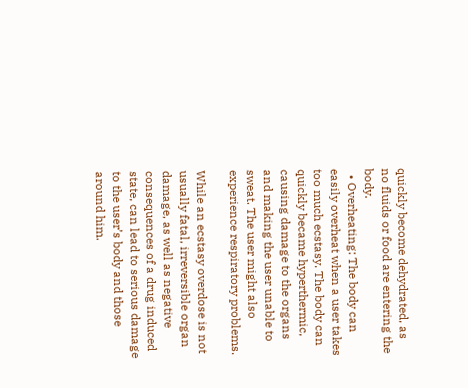quickly become dehydrated, as no fluids or food are entering the body.
  • Overheating: The body can easily overheat when a user takes too much ecstasy. The body can quickly became hyperthermic, causing damage to the organs and making the user unable to sweat. The user might also experience respiratory problems.

While an ecstasy overdose is not usually fatal, irreversible organ damage, as well as negative consequences of a drug induced state, can lead to serious damage to the user’s body and those around him.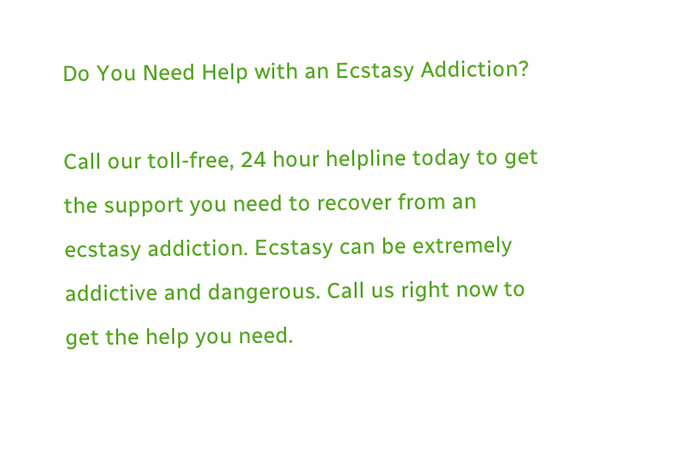Do You Need Help with an Ecstasy Addiction?

Call our toll-free, 24 hour helpline today to get the support you need to recover from an ecstasy addiction. Ecstasy can be extremely addictive and dangerous. Call us right now to get the help you need.